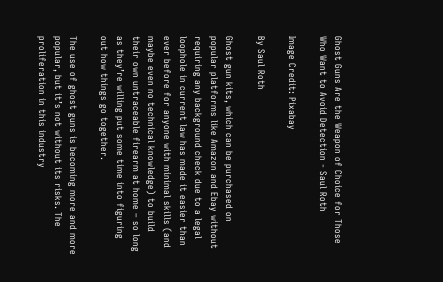Ghost Guns Are the Weapon of Choice for Those Who Want to Avoid Detection - Saul Roth

Image Credit: Pixabay

By Saul Roth

Ghost gun kits, which can be purchased on popular platforms like Amazon and Ebay without requiring any background check due to a legal loophole in current law has made it easier than ever before for anyone with minimal skills (and maybe even no technical knowledge) to build their own untraceable firearm at home – so long as they’re willing put some time into figuring out how things go together.

The use of ghost guns is becoming more and more popular, but it’s not without its risks. The proliferation in this industry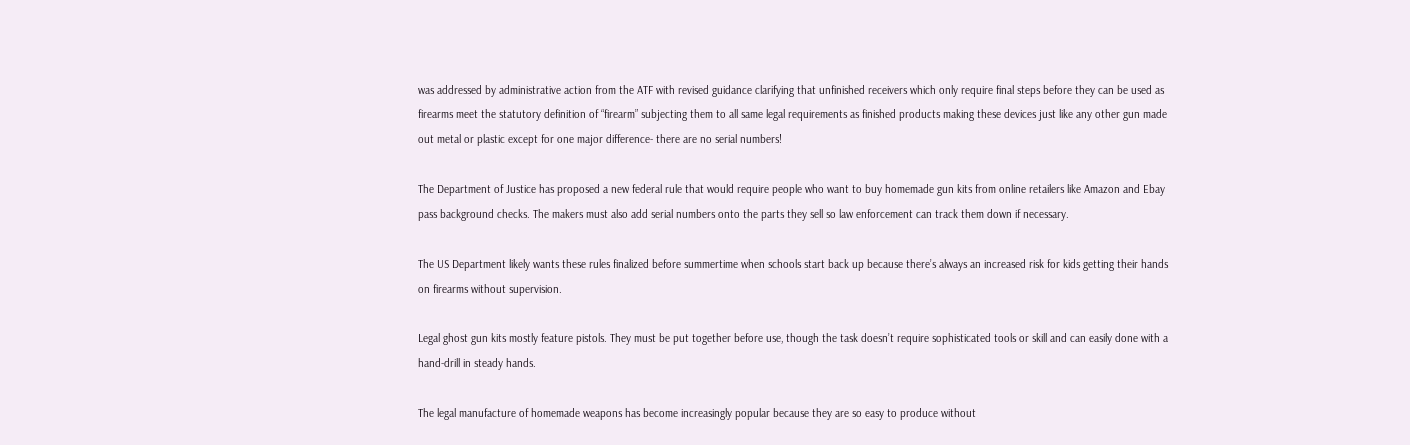was addressed by administrative action from the ATF with revised guidance clarifying that unfinished receivers which only require final steps before they can be used as firearms meet the statutory definition of “firearm” subjecting them to all same legal requirements as finished products making these devices just like any other gun made out metal or plastic except for one major difference- there are no serial numbers!

The Department of Justice has proposed a new federal rule that would require people who want to buy homemade gun kits from online retailers like Amazon and Ebay pass background checks. The makers must also add serial numbers onto the parts they sell so law enforcement can track them down if necessary.

The US Department likely wants these rules finalized before summertime when schools start back up because there’s always an increased risk for kids getting their hands on firearms without supervision.

Legal ghost gun kits mostly feature pistols. They must be put together before use, though the task doesn’t require sophisticated tools or skill and can easily done with a hand-drill in steady hands.

The legal manufacture of homemade weapons has become increasingly popular because they are so easy to produce without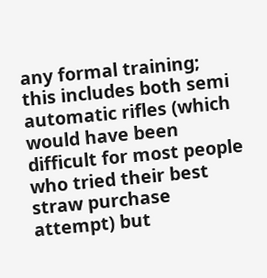any formal training; this includes both semi automatic rifles (which would have been difficult for most people who tried their best straw purchase attempt) but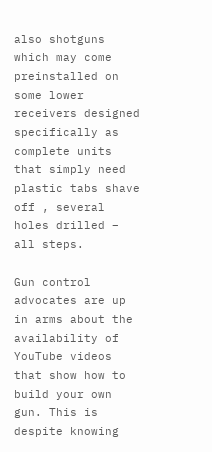also shotguns which may come preinstalled on some lower receivers designed specifically as complete units that simply need plastic tabs shave off , several holes drilled – all steps.

Gun control advocates are up in arms about the availability of YouTube videos that show how to build your own gun. This is despite knowing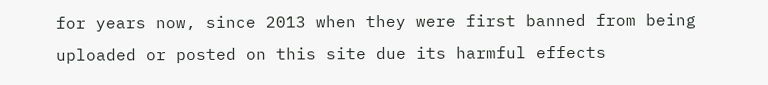for years now, since 2013 when they were first banned from being uploaded or posted on this site due its harmful effects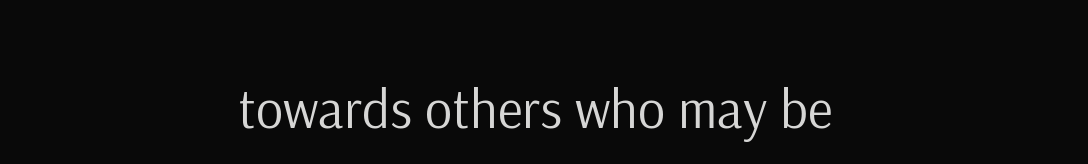towards others who may be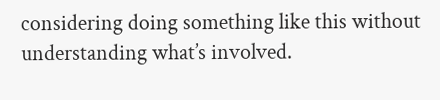considering doing something like this without understanding what’s involved.